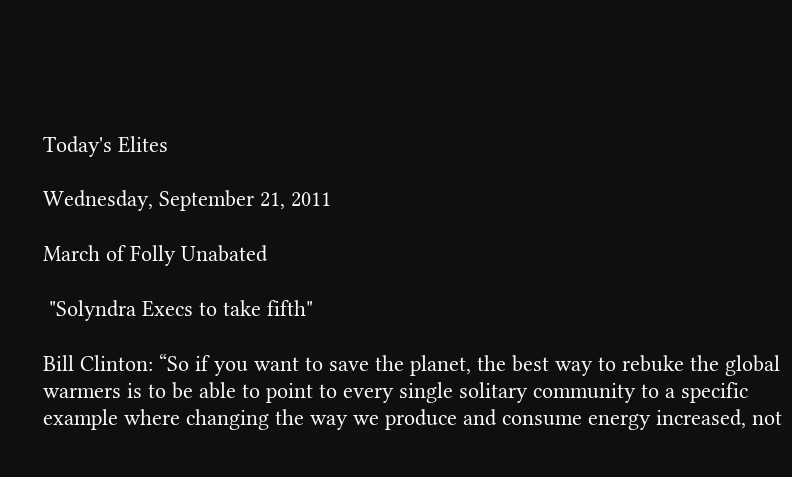Today's Elites

Wednesday, September 21, 2011

March of Folly Unabated

 "Solyndra Execs to take fifth"

Bill Clinton: “So if you want to save the planet, the best way to rebuke the global warmers is to be able to point to every single solitary community to a specific example where changing the way we produce and consume energy increased, not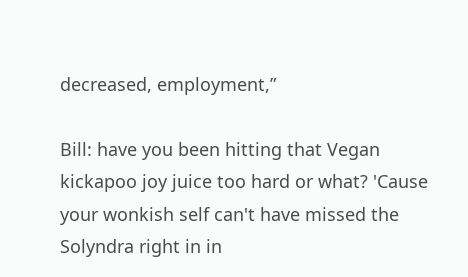decreased, employment,”

Bill: have you been hitting that Vegan kickapoo joy juice too hard or what? 'Cause your wonkish self can't have missed the Solyndra right in in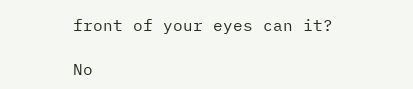front of your eyes can it?

No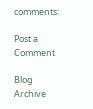comments:

Post a Comment

Blog Archive